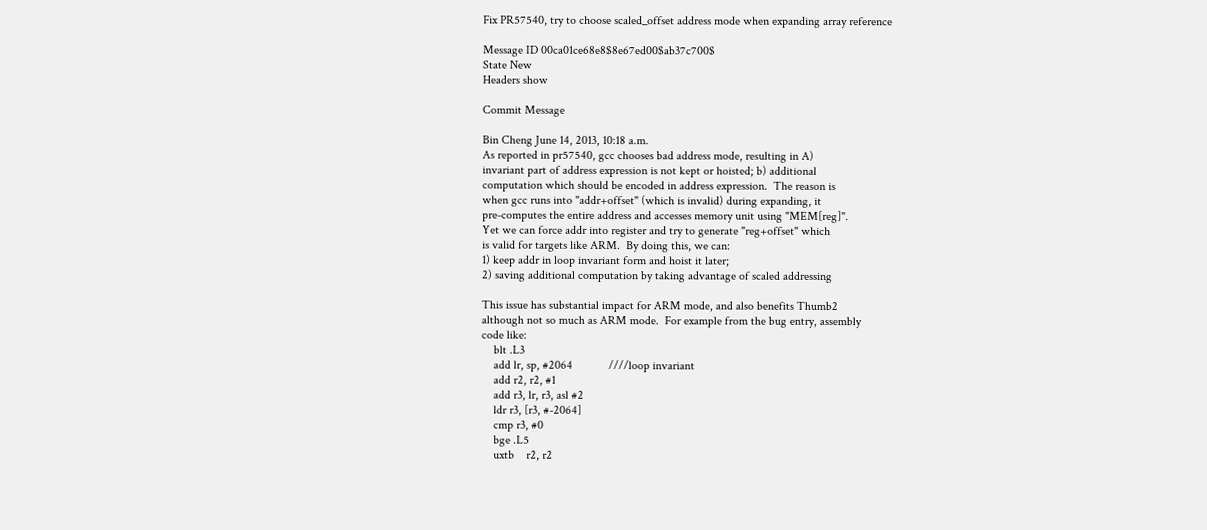Fix PR57540, try to choose scaled_offset address mode when expanding array reference

Message ID 00ca01ce68e8$8e67ed00$ab37c700$
State New
Headers show

Commit Message

Bin Cheng June 14, 2013, 10:18 a.m.
As reported in pr57540, gcc chooses bad address mode, resulting in A)
invariant part of address expression is not kept or hoisted; b) additional
computation which should be encoded in address expression.  The reason is
when gcc runs into "addr+offset" (which is invalid) during expanding, it
pre-computes the entire address and accesses memory unit using "MEM[reg]".
Yet we can force addr into register and try to generate "reg+offset" which
is valid for targets like ARM.  By doing this, we can:
1) keep addr in loop invariant form and hoist it later;
2) saving additional computation by taking advantage of scaled addressing

This issue has substantial impact for ARM mode, and also benefits Thumb2
although not so much as ARM mode.  For example from the bug entry, assembly
code like:
    blt .L3
    add lr, sp, #2064            ////loop invariant
    add r2, r2, #1
    add r3, lr, r3, asl #2
    ldr r3, [r3, #-2064]
    cmp r3, #0
    bge .L5
    uxtb    r2, r2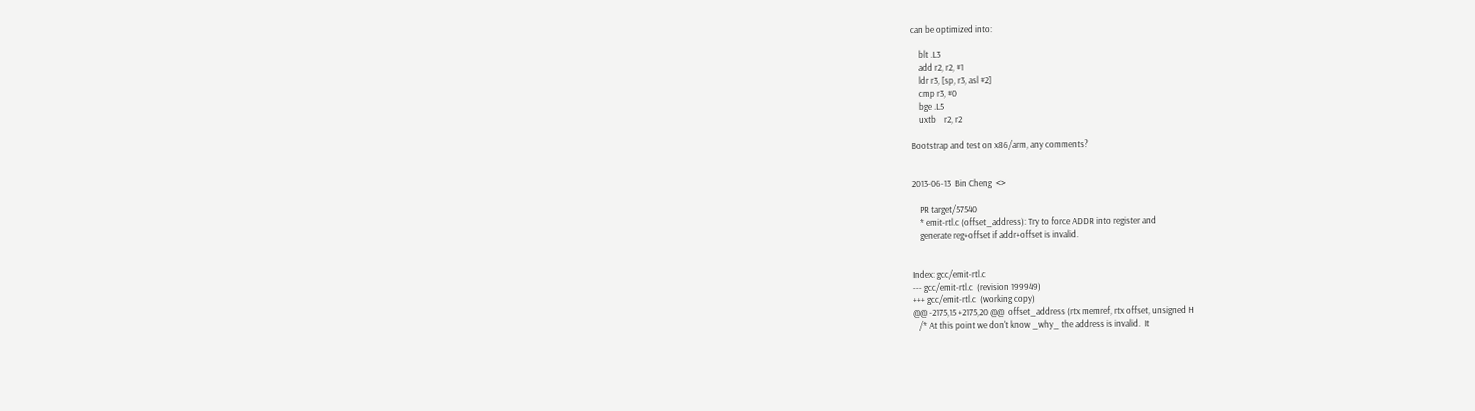can be optimized into:

    blt .L3
    add r2, r2, #1
    ldr r3, [sp, r3, asl #2]
    cmp r3, #0
    bge .L5
    uxtb    r2, r2

Bootstrap and test on x86/arm, any comments?


2013-06-13  Bin Cheng  <>

    PR target/57540
    * emit-rtl.c (offset_address): Try to force ADDR into register and
    generate reg+offset if addr+offset is invalid.


Index: gcc/emit-rtl.c
--- gcc/emit-rtl.c  (revision 199949)
+++ gcc/emit-rtl.c  (working copy)
@@ -2175,15 +2175,20 @@  offset_address (rtx memref, rtx offset, unsigned H
   /* At this point we don't know _why_ the address is invalid.  It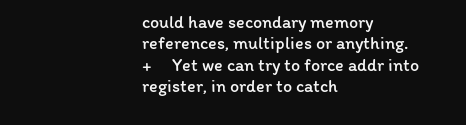could have secondary memory references, multiplies or anything.
+     Yet we can try to force addr into register, in order to catch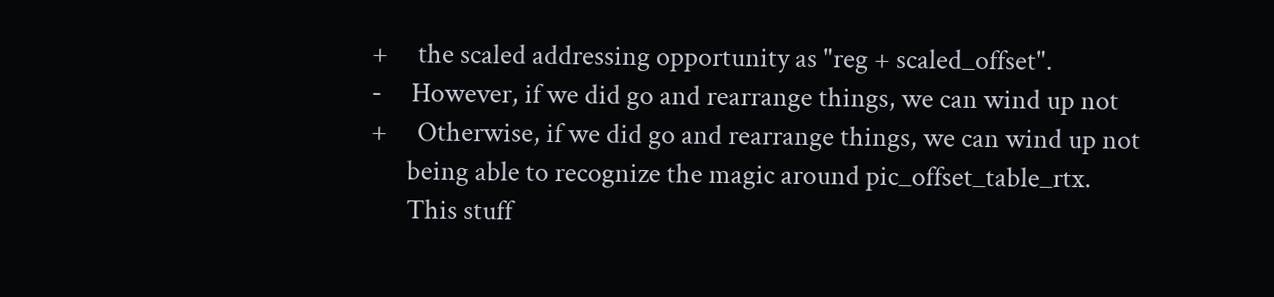+     the scaled addressing opportunity as "reg + scaled_offset".
-     However, if we did go and rearrange things, we can wind up not
+     Otherwise, if we did go and rearrange things, we can wind up not
      being able to recognize the magic around pic_offset_table_rtx.
      This stuff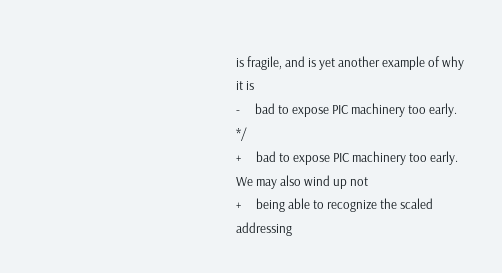is fragile, and is yet another example of why it is
-     bad to expose PIC machinery too early.  */
+     bad to expose PIC machinery too early.  We may also wind up not
+     being able to recognize the scaled addressing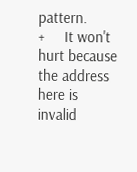pattern.
+     It won't hurt because the address here is invalid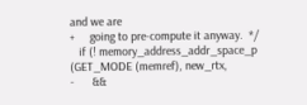and we are
+     going to pre-compute it anyway.  */
   if (! memory_address_addr_space_p (GET_MODE (memref), new_rtx,
-      &&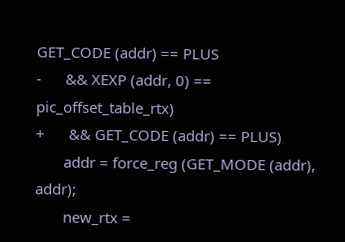GET_CODE (addr) == PLUS
-      && XEXP (addr, 0) == pic_offset_table_rtx)
+      && GET_CODE (addr) == PLUS)
       addr = force_reg (GET_MODE (addr), addr);
       new_rtx =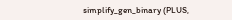simplify_gen_binary (PLUS,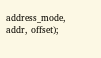address_mode, addr, offset);